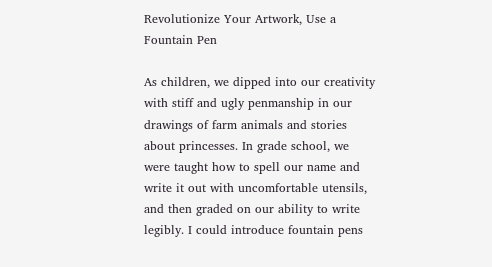Revolutionize Your Artwork, Use a Fountain Pen

As children, we dipped into our creativity with stiff and ugly penmanship in our drawings of farm animals and stories about princesses. In grade school, we were taught how to spell our name and write it out with uncomfortable utensils, and then graded on our ability to write legibly. I could introduce fountain pens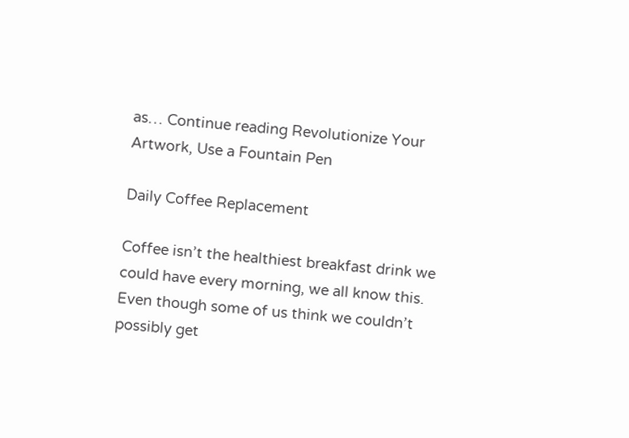as… Continue reading Revolutionize Your Artwork, Use a Fountain Pen

Daily Coffee Replacement

Coffee isn’t the healthiest breakfast drink we could have every morning, we all know this. Even though some of us think we couldn’t possibly get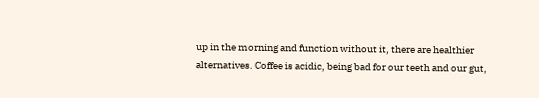up in the morning and function without it, there are healthier alternatives. Coffee is acidic, being bad for our teeth and our gut,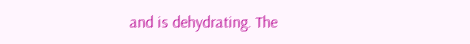and is dehydrating. The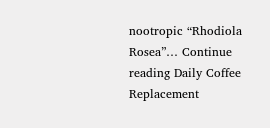nootropic “Rhodiola Rosea”… Continue reading Daily Coffee Replacement